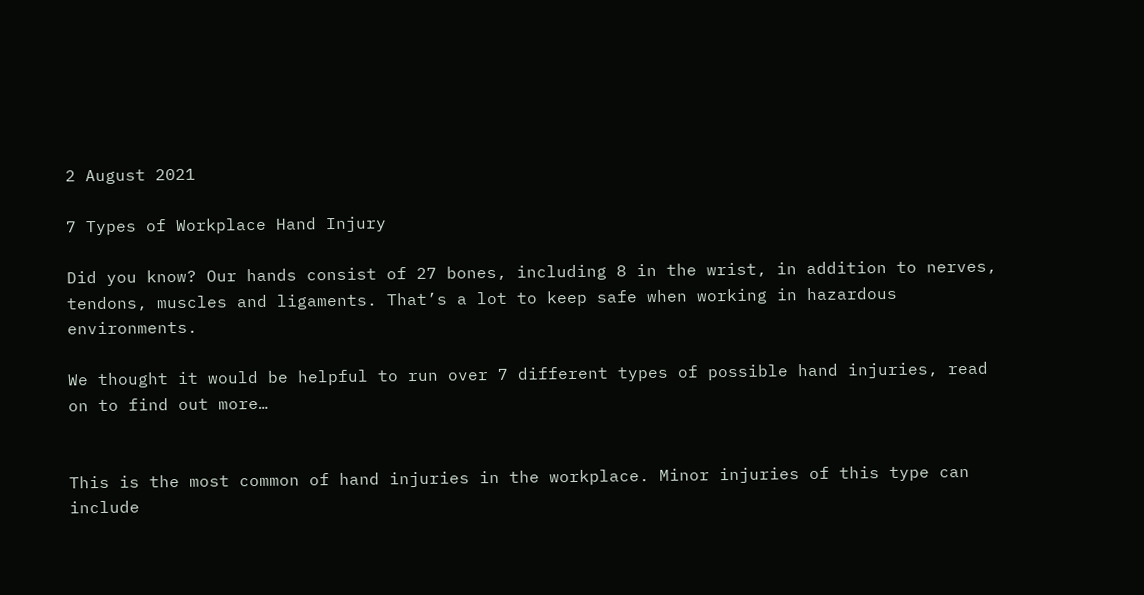2 August 2021

7 Types of Workplace Hand Injury

Did you know? Our hands consist of 27 bones, including 8 in the wrist, in addition to nerves, tendons, muscles and ligaments. That’s a lot to keep safe when working in hazardous environments.

We thought it would be helpful to run over 7 different types of possible hand injuries, read on to find out more…


This is the most common of hand injuries in the workplace. Minor injuries of this type can include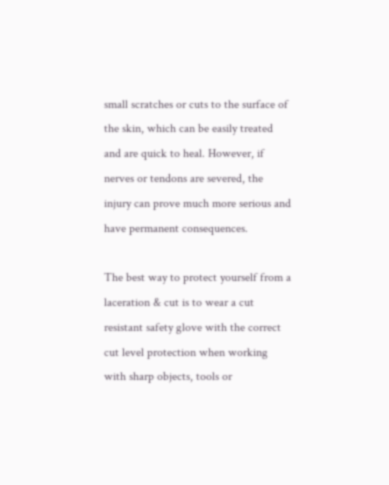small scratches or cuts to the surface of the skin, which can be easily treated and are quick to heal. However, if nerves or tendons are severed, the injury can prove much more serious and have permanent consequences.

The best way to protect yourself from a laceration & cut is to wear a cut resistant safety glove with the correct cut level protection when working with sharp objects, tools or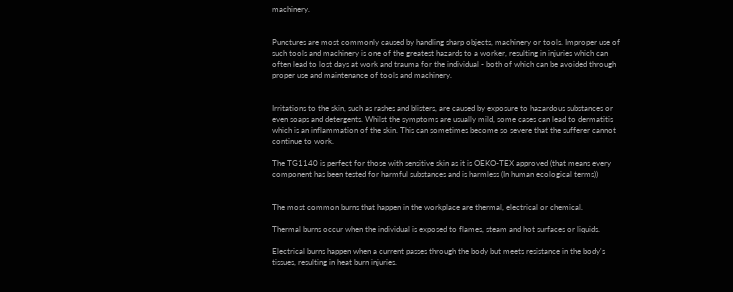machinery.


Punctures are most commonly caused by handling sharp objects, machinery or tools. Improper use of such tools and machinery is one of the greatest hazards to a worker, resulting in injuries which can often lead to lost days at work and trauma for the individual - both of which can be avoided through proper use and maintenance of tools and machinery.


Irritations to the skin, such as rashes and blisters, are caused by exposure to hazardous substances or even soaps and detergents. Whilst the symptoms are usually mild, some cases can lead to dermatitis which is an inflammation of the skin. This can sometimes become so severe that the sufferer cannot continue to work.

The TG1140 is perfect for those with sensitive skin as it is OEKO-TEX approved (that means every component has been tested for harmful substances and is harmless (In human ecological terms))


The most common burns that happen in the workplace are thermal, electrical or chemical.

Thermal burns occur when the individual is exposed to flames, steam and hot surfaces or liquids.

Electrical burns happen when a current passes through the body but meets resistance in the body's tissues, resulting in heat burn injuries.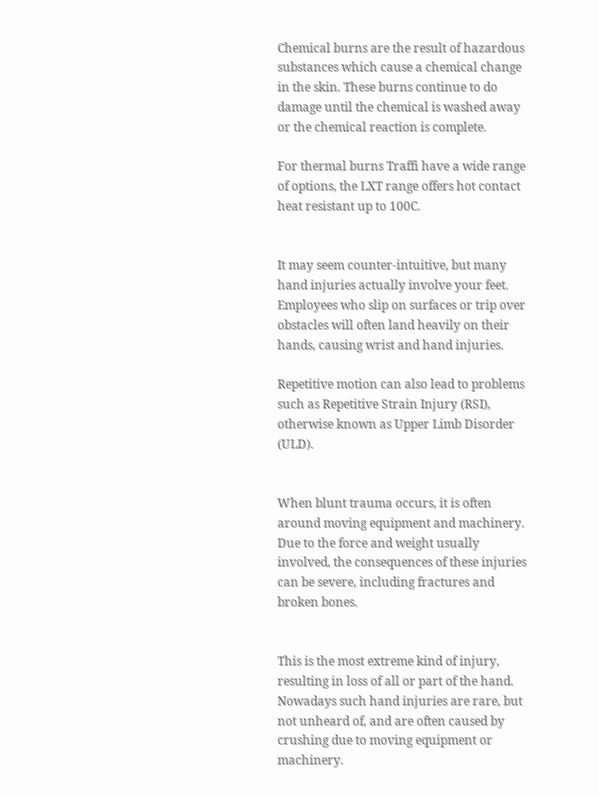Chemical burns are the result of hazardous substances which cause a chemical change in the skin. These burns continue to do damage until the chemical is washed away or the chemical reaction is complete.

For thermal burns Traffi have a wide range of options, the LXT range offers hot contact heat resistant up to 100C.


It may seem counter-intuitive, but many hand injuries actually involve your feet. Employees who slip on surfaces or trip over obstacles will often land heavily on their hands, causing wrist and hand injuries.

Repetitive motion can also lead to problems such as Repetitive Strain Injury (RSI), otherwise known as Upper Limb Disorder (ULD).


When blunt trauma occurs, it is often around moving equipment and machinery. Due to the force and weight usually involved, the consequences of these injuries can be severe, including fractures and broken bones.


This is the most extreme kind of injury, resulting in loss of all or part of the hand. Nowadays such hand injuries are rare, but not unheard of, and are often caused by crushing due to moving equipment or machinery.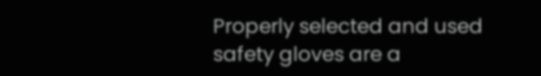Properly selected and used safety gloves are a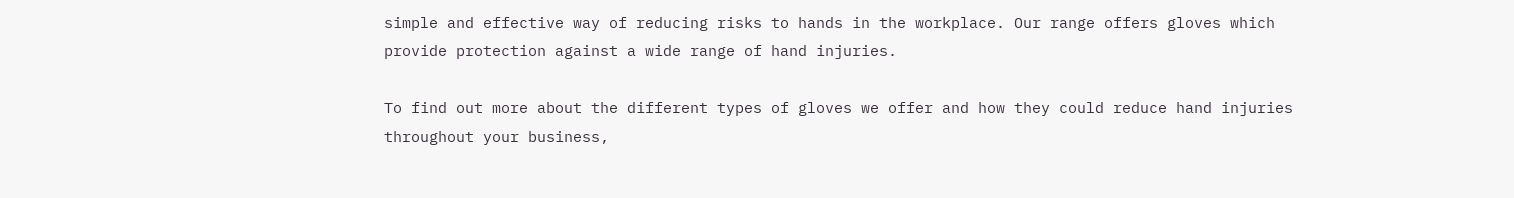simple and effective way of reducing risks to hands in the workplace. Our range offers gloves which provide protection against a wide range of hand injuries.

To find out more about the different types of gloves we offer and how they could reduce hand injuries throughout your business,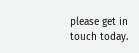please get in touch today.